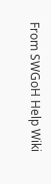From SWGoH Help Wiki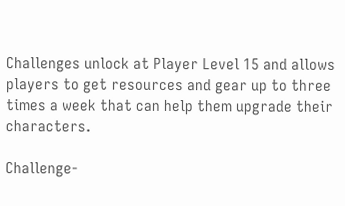Challenges unlock at Player Level 15 and allows players to get resources and gear up to three times a week that can help them upgrade their characters.

Challenge-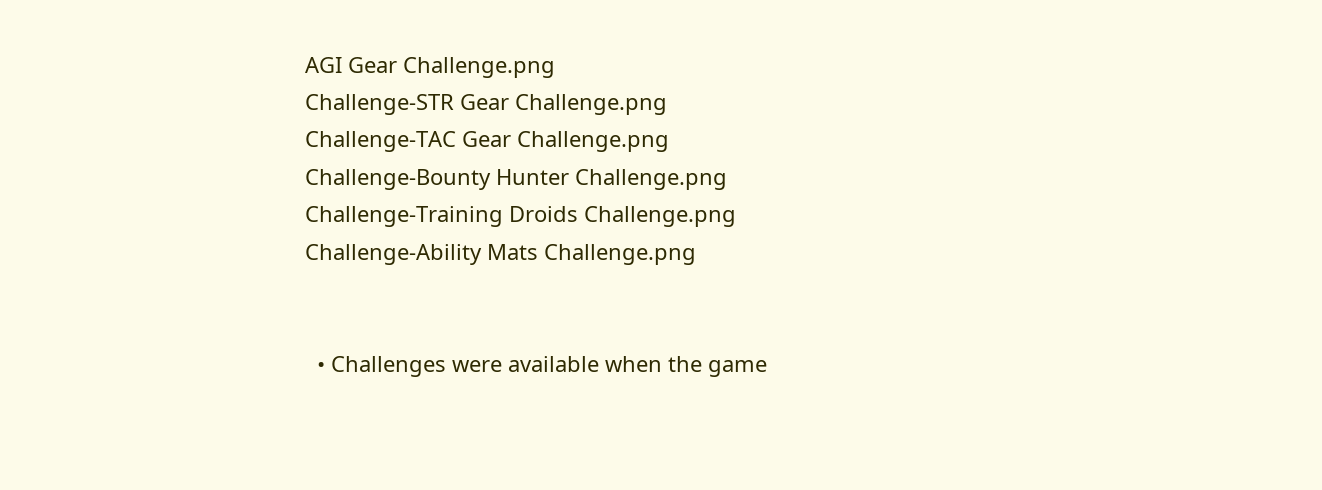AGI Gear Challenge.png
Challenge-STR Gear Challenge.png
Challenge-TAC Gear Challenge.png
Challenge-Bounty Hunter Challenge.png
Challenge-Training Droids Challenge.png
Challenge-Ability Mats Challenge.png


  • Challenges were available when the game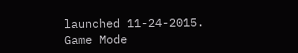launched 11-24-2015.
Game Mode